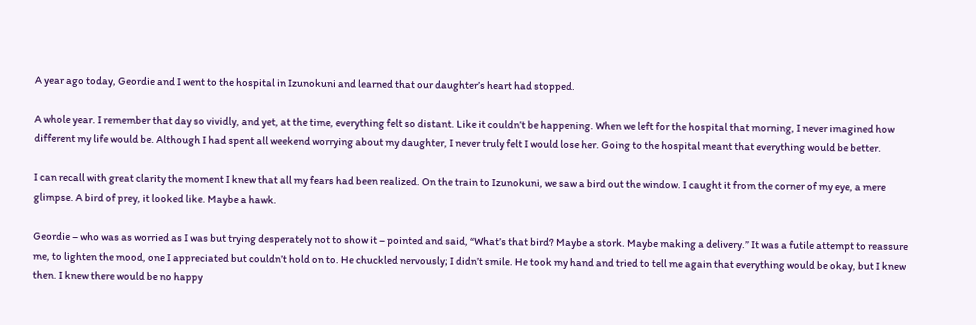A year ago today, Geordie and I went to the hospital in Izunokuni and learned that our daughter’s heart had stopped.

A whole year. I remember that day so vividly, and yet, at the time, everything felt so distant. Like it couldn’t be happening. When we left for the hospital that morning, I never imagined how different my life would be. Although I had spent all weekend worrying about my daughter, I never truly felt I would lose her. Going to the hospital meant that everything would be better.

I can recall with great clarity the moment I knew that all my fears had been realized. On the train to Izunokuni, we saw a bird out the window. I caught it from the corner of my eye, a mere glimpse. A bird of prey, it looked like. Maybe a hawk.

Geordie – who was as worried as I was but trying desperately not to show it – pointed and said, “What’s that bird? Maybe a stork. Maybe making a delivery.” It was a futile attempt to reassure me, to lighten the mood, one I appreciated but couldn’t hold on to. He chuckled nervously; I didn’t smile. He took my hand and tried to tell me again that everything would be okay, but I knew then. I knew there would be no happy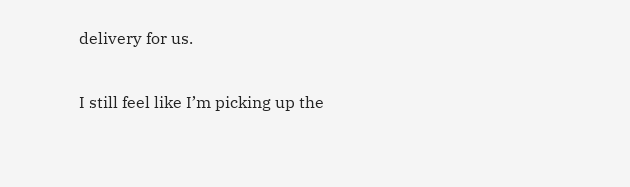delivery for us.

I still feel like I’m picking up the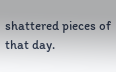shattered pieces of that day.